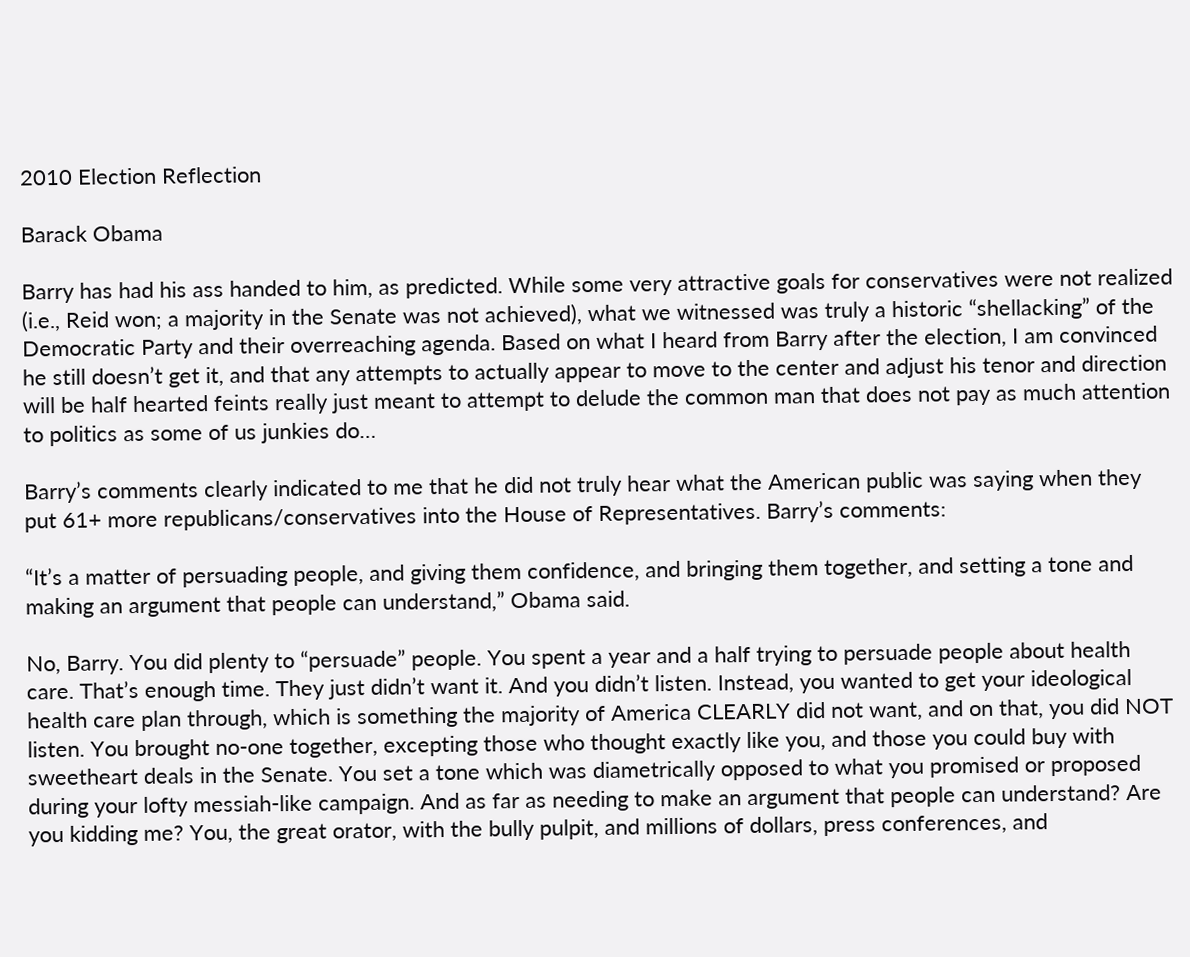2010 Election Reflection

Barack Obama

Barry has had his ass handed to him, as predicted. While some very attractive goals for conservatives were not realized (i.e., Reid won; a majority in the Senate was not achieved), what we witnessed was truly a historic “shellacking” of the Democratic Party and their overreaching agenda. Based on what I heard from Barry after the election, I am convinced he still doesn’t get it, and that any attempts to actually appear to move to the center and adjust his tenor and direction will be half hearted feints really just meant to attempt to delude the common man that does not pay as much attention to politics as some of us junkies do…

Barry’s comments clearly indicated to me that he did not truly hear what the American public was saying when they put 61+ more republicans/conservatives into the House of Representatives. Barry’s comments:

“It’s a matter of persuading people, and giving them confidence, and bringing them together, and setting a tone and making an argument that people can understand,” Obama said.

No, Barry. You did plenty to “persuade” people. You spent a year and a half trying to persuade people about health care. That’s enough time. They just didn’t want it. And you didn’t listen. Instead, you wanted to get your ideological health care plan through, which is something the majority of America CLEARLY did not want, and on that, you did NOT listen. You brought no-one together, excepting those who thought exactly like you, and those you could buy with sweetheart deals in the Senate. You set a tone which was diametrically opposed to what you promised or proposed during your lofty messiah-like campaign. And as far as needing to make an argument that people can understand? Are you kidding me? You, the great orator, with the bully pulpit, and millions of dollars, press conferences, and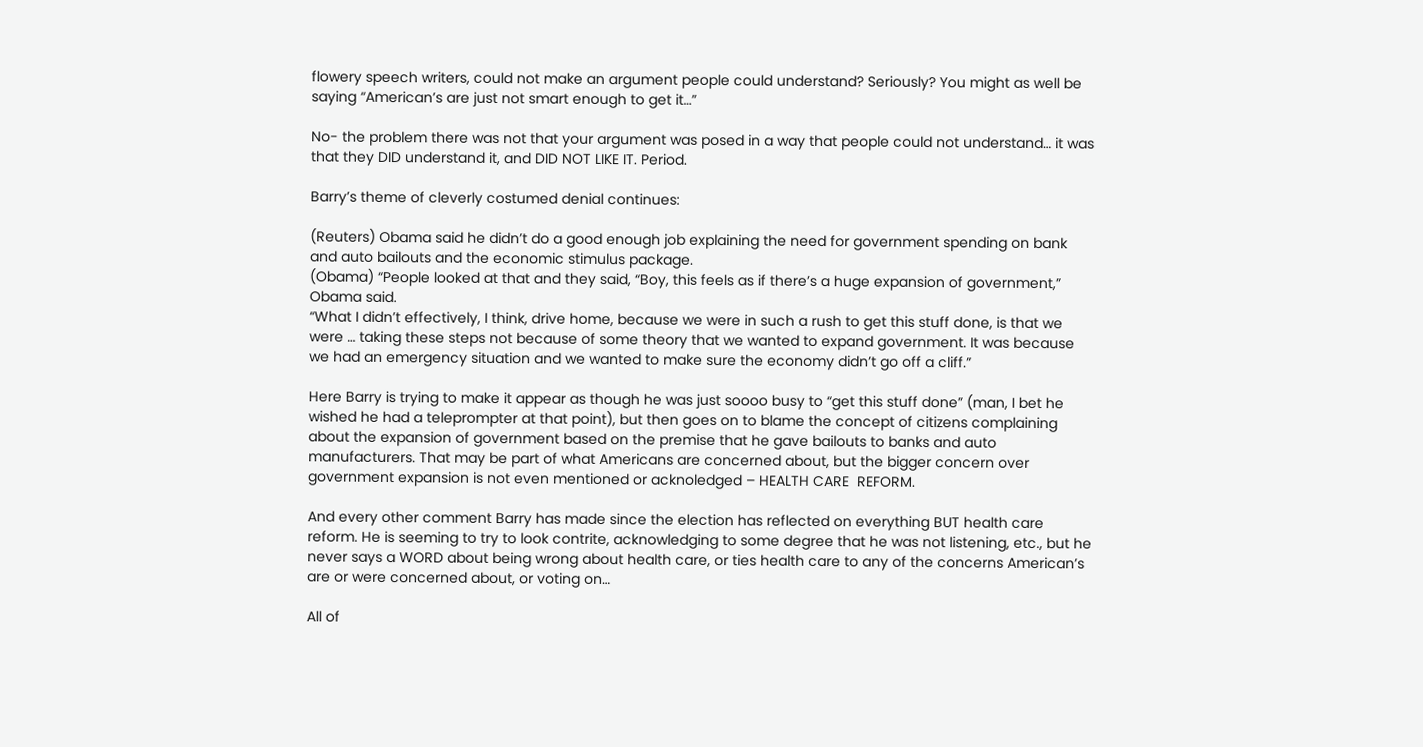flowery speech writers, could not make an argument people could understand? Seriously? You might as well be saying “American’s are just not smart enough to get it…”

No- the problem there was not that your argument was posed in a way that people could not understand… it was that they DID understand it, and DID NOT LIKE IT. Period.

Barry’s theme of cleverly costumed denial continues:

(Reuters) Obama said he didn’t do a good enough job explaining the need for government spending on bank and auto bailouts and the economic stimulus package.
(Obama) “People looked at that and they said, “Boy, this feels as if there’s a huge expansion of government,” Obama said.
“What I didn’t effectively, I think, drive home, because we were in such a rush to get this stuff done, is that we were … taking these steps not because of some theory that we wanted to expand government. It was because we had an emergency situation and we wanted to make sure the economy didn’t go off a cliff.”

Here Barry is trying to make it appear as though he was just soooo busy to “get this stuff done” (man, I bet he wished he had a teleprompter at that point), but then goes on to blame the concept of citizens complaining about the expansion of government based on the premise that he gave bailouts to banks and auto manufacturers. That may be part of what Americans are concerned about, but the bigger concern over government expansion is not even mentioned or acknoledged – HEALTH CARE  REFORM.

And every other comment Barry has made since the election has reflected on everything BUT health care reform. He is seeming to try to look contrite, acknowledging to some degree that he was not listening, etc., but he never says a WORD about being wrong about health care, or ties health care to any of the concerns American’s are or were concerned about, or voting on…

All of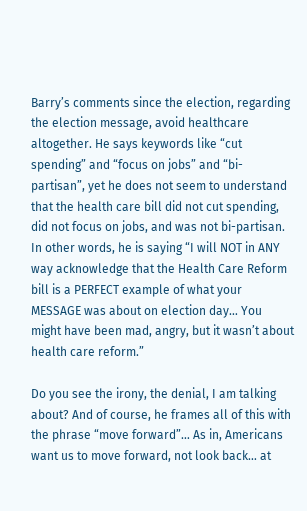Barry’s comments since the election, regarding the election message, avoid healthcare altogether. He says keywords like “cut spending” and “focus on jobs” and “bi-partisan”, yet he does not seem to understand that the health care bill did not cut spending, did not focus on jobs, and was not bi-partisan. In other words, he is saying “I will NOT in ANY way acknowledge that the Health Care Reform bill is a PERFECT example of what your MESSAGE was about on election day… You might have been mad, angry, but it wasn’t about health care reform.”

Do you see the irony, the denial, I am talking about? And of course, he frames all of this with the phrase “move forward”… As in, Americans want us to move forward, not look back… at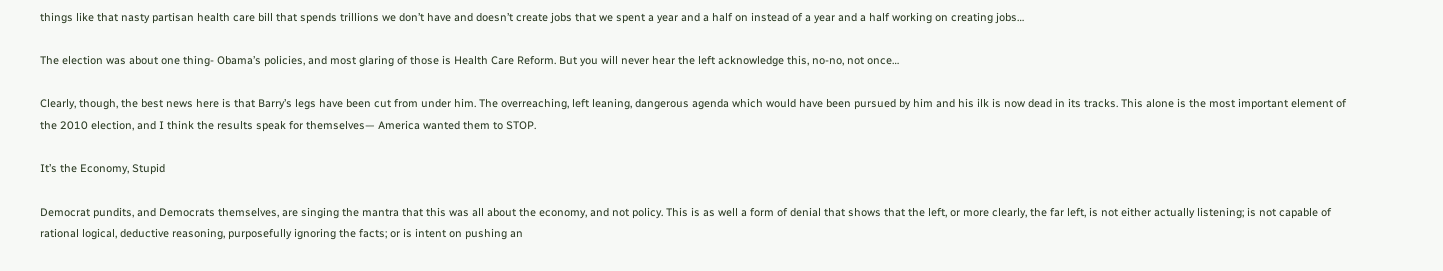things like that nasty partisan health care bill that spends trillions we don’t have and doesn’t create jobs that we spent a year and a half on instead of a year and a half working on creating jobs…

The election was about one thing- Obama’s policies, and most glaring of those is Health Care Reform. But you will never hear the left acknowledge this, no-no, not once…

Clearly, though, the best news here is that Barry’s legs have been cut from under him. The overreaching, left leaning, dangerous agenda which would have been pursued by him and his ilk is now dead in its tracks. This alone is the most important element of the 2010 election, and I think the results speak for themselves— America wanted them to STOP.

It’s the Economy, Stupid

Democrat pundits, and Democrats themselves, are singing the mantra that this was all about the economy, and not policy. This is as well a form of denial that shows that the left, or more clearly, the far left, is not either actually listening; is not capable of rational logical, deductive reasoning, purposefully ignoring the facts; or is intent on pushing an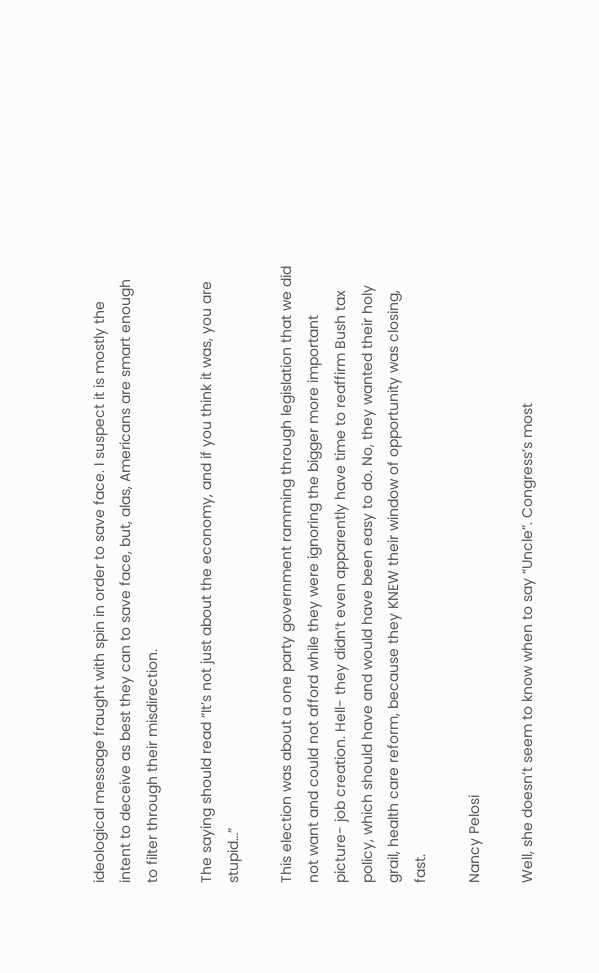ideological message fraught with spin in order to save face. I suspect it is mostly the intent to deceive as best they can to save face, but, alas, Americans are smart enough to filter through their misdirection.

The saying should read “It’s not just about the economy, and if you think it was, you are stupid…”

This election was about a one party government ramming through legislation that we did not want and could not afford while they were ignoring the bigger more important picture- job creation. Hell- they didn’t even apparently have time to reaffirm Bush tax policy, which should have and would have been easy to do. No, they wanted their holy grail, health care reform, because they KNEW their window of opportunity was closing, fast.

Nancy Pelosi

Well, she doesn’t seem to know when to say “Uncle”. Congress’s most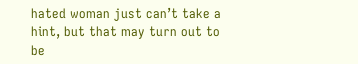hated woman just can’t take a hint, but that may turn out to be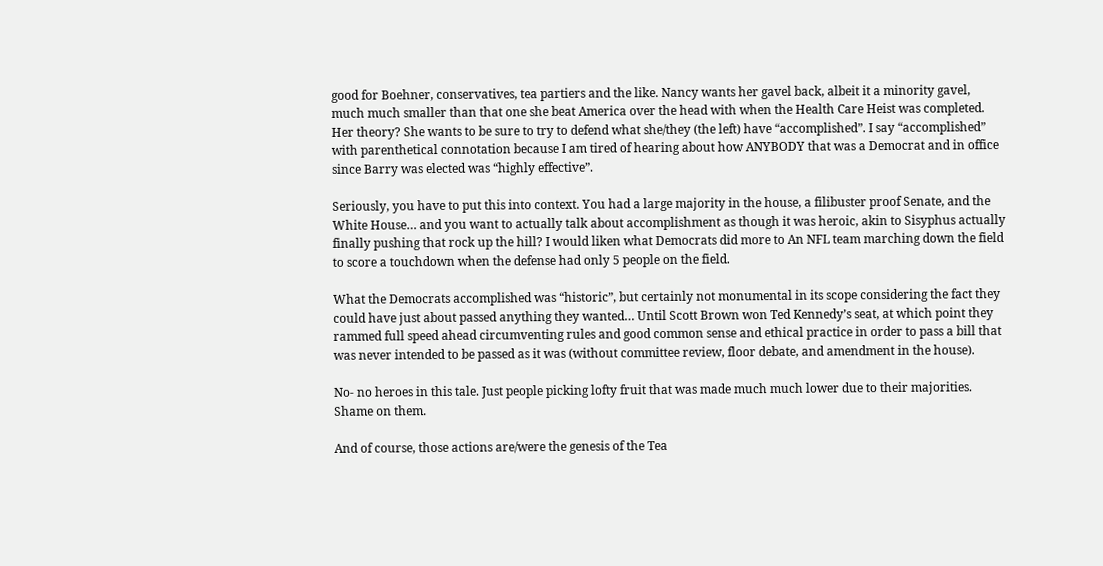good for Boehner, conservatives, tea partiers and the like. Nancy wants her gavel back, albeit it a minority gavel, much much smaller than that one she beat America over the head with when the Health Care Heist was completed. Her theory? She wants to be sure to try to defend what she/they (the left) have “accomplished”. I say “accomplished” with parenthetical connotation because I am tired of hearing about how ANYBODY that was a Democrat and in office since Barry was elected was “highly effective”.

Seriously, you have to put this into context. You had a large majority in the house, a filibuster proof Senate, and the White House… and you want to actually talk about accomplishment as though it was heroic, akin to Sisyphus actually finally pushing that rock up the hill? I would liken what Democrats did more to An NFL team marching down the field to score a touchdown when the defense had only 5 people on the field.

What the Democrats accomplished was “historic”, but certainly not monumental in its scope considering the fact they could have just about passed anything they wanted… Until Scott Brown won Ted Kennedy’s seat, at which point they rammed full speed ahead circumventing rules and good common sense and ethical practice in order to pass a bill that was never intended to be passed as it was (without committee review, floor debate, and amendment in the house).

No- no heroes in this tale. Just people picking lofty fruit that was made much much lower due to their majorities. Shame on them.

And of course, those actions are/were the genesis of the Tea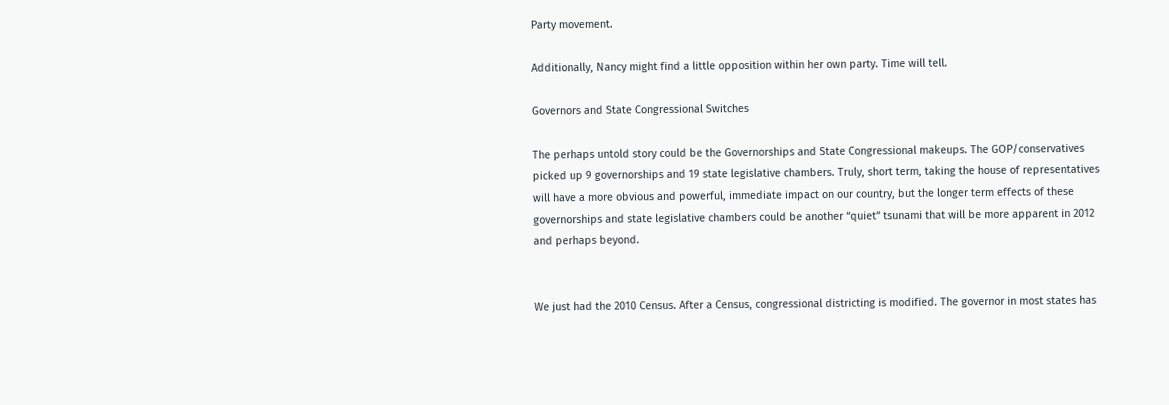Party movement.

Additionally, Nancy might find a little opposition within her own party. Time will tell.

Governors and State Congressional Switches

The perhaps untold story could be the Governorships and State Congressional makeups. The GOP/conservatives picked up 9 governorships and 19 state legislative chambers. Truly, short term, taking the house of representatives will have a more obvious and powerful, immediate impact on our country, but the longer term effects of these governorships and state legislative chambers could be another “quiet” tsunami that will be more apparent in 2012 and perhaps beyond.


We just had the 2010 Census. After a Census, congressional districting is modified. The governor in most states has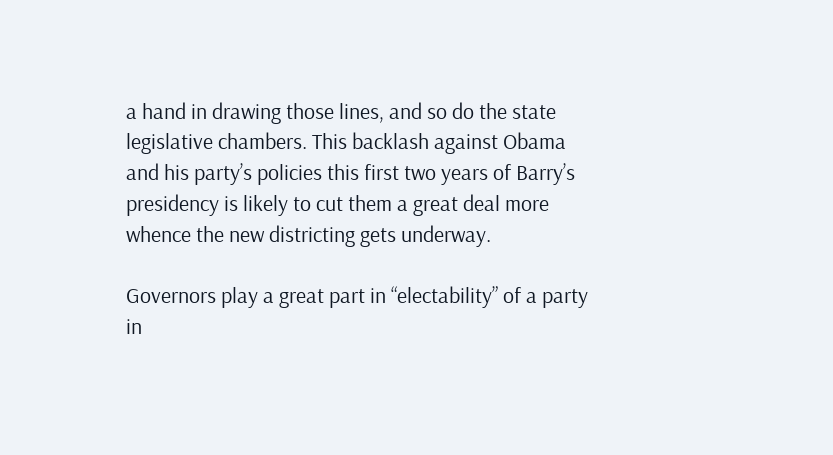a hand in drawing those lines, and so do the state legislative chambers. This backlash against Obama and his party’s policies this first two years of Barry’s presidency is likely to cut them a great deal more whence the new districting gets underway.

Governors play a great part in “electability” of a party in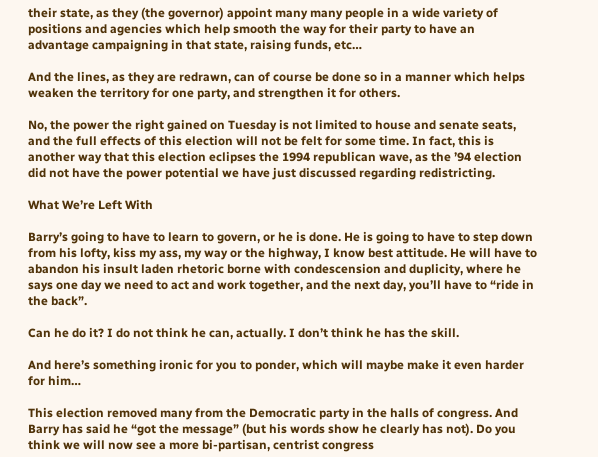their state, as they (the governor) appoint many many people in a wide variety of positions and agencies which help smooth the way for their party to have an advantage campaigning in that state, raising funds, etc…

And the lines, as they are redrawn, can of course be done so in a manner which helps weaken the territory for one party, and strengthen it for others.

No, the power the right gained on Tuesday is not limited to house and senate seats, and the full effects of this election will not be felt for some time. In fact, this is another way that this election eclipses the 1994 republican wave, as the ’94 election did not have the power potential we have just discussed regarding redistricting.

What We’re Left With

Barry’s going to have to learn to govern, or he is done. He is going to have to step down from his lofty, kiss my ass, my way or the highway, I know best attitude. He will have to abandon his insult laden rhetoric borne with condescension and duplicity, where he says one day we need to act and work together, and the next day, you’ll have to “ride in the back”.

Can he do it? I do not think he can, actually. I don’t think he has the skill.

And here’s something ironic for you to ponder, which will maybe make it even harder for him…

This election removed many from the Democratic party in the halls of congress. And Barry has said he “got the message” (but his words show he clearly has not). Do you think we will now see a more bi-partisan, centrist congress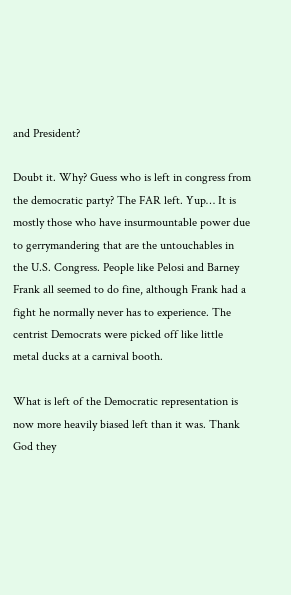and President?

Doubt it. Why? Guess who is left in congress from the democratic party? The FAR left. Yup… It is mostly those who have insurmountable power due to gerrymandering that are the untouchables in the U.S. Congress. People like Pelosi and Barney Frank all seemed to do fine, although Frank had a fight he normally never has to experience. The centrist Democrats were picked off like little metal ducks at a carnival booth.

What is left of the Democratic representation is now more heavily biased left than it was. Thank God they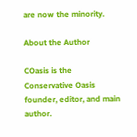are now the minority.

About the Author

COasis is the Conservative Oasis founder, editor, and main author.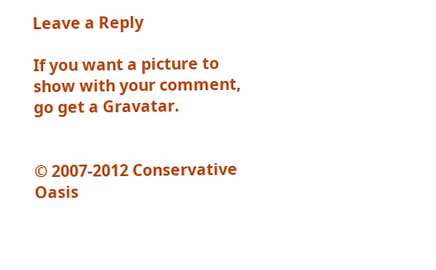Leave a Reply

If you want a picture to show with your comment, go get a Gravatar.


© 2007-2012 Conservative Oasis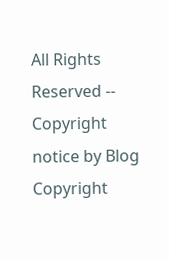All Rights Reserved -- Copyright notice by Blog Copyright